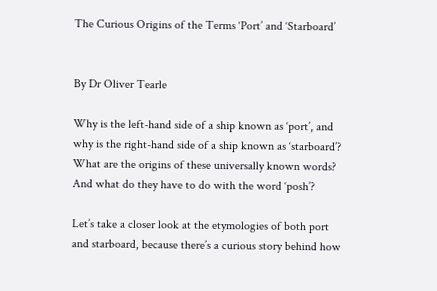The Curious Origins of the Terms ‘Port’ and ‘Starboard’


By Dr Oliver Tearle

Why is the left-hand side of a ship known as ‘port’, and why is the right-hand side of a ship known as ‘starboard’? What are the origins of these universally known words? And what do they have to do with the word ‘posh’?

Let’s take a closer look at the etymologies of both port and starboard, because there’s a curious story behind how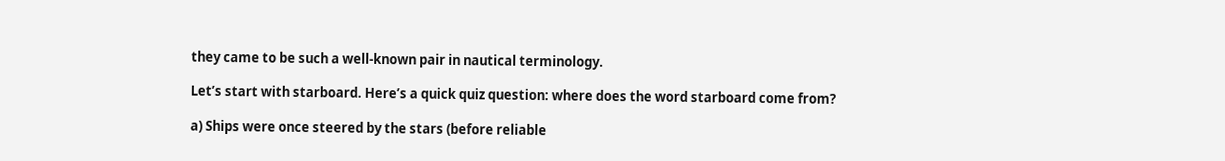they came to be such a well-known pair in nautical terminology.

Let’s start with starboard. Here’s a quick quiz question: where does the word starboard come from?

a) Ships were once steered by the stars (before reliable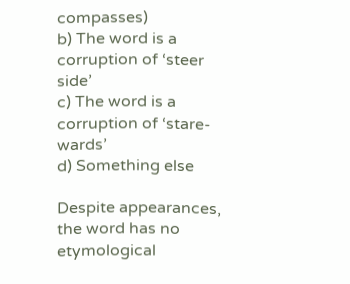compasses)
b) The word is a corruption of ‘steer side’
c) The word is a corruption of ‘stare-wards’
d) Something else

Despite appearances, the word has no etymological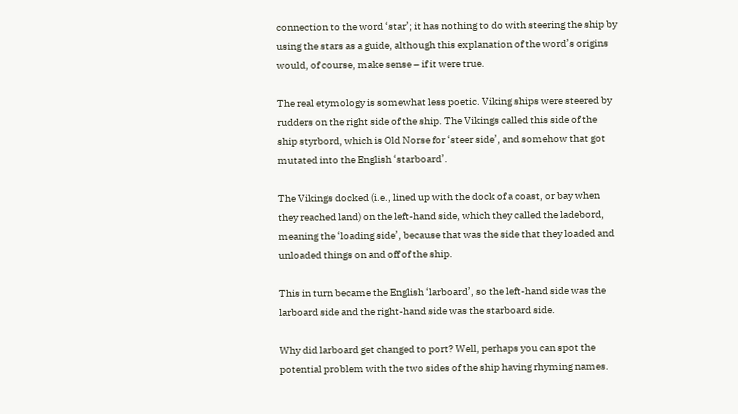connection to the word ‘star’; it has nothing to do with steering the ship by using the stars as a guide, although this explanation of the word’s origins would, of course, make sense – if it were true.

The real etymology is somewhat less poetic. Viking ships were steered by rudders on the right side of the ship. The Vikings called this side of the ship styrbord, which is Old Norse for ‘steer side’, and somehow that got mutated into the English ‘starboard’.

The Vikings docked (i.e., lined up with the dock of a coast, or bay when they reached land) on the left-hand side, which they called the ladebord, meaning the ‘loading side’, because that was the side that they loaded and unloaded things on and off of the ship.

This in turn became the English ‘larboard’, so the left-hand side was the larboard side and the right-hand side was the starboard side.

Why did larboard get changed to port? Well, perhaps you can spot the potential problem with the two sides of the ship having rhyming names.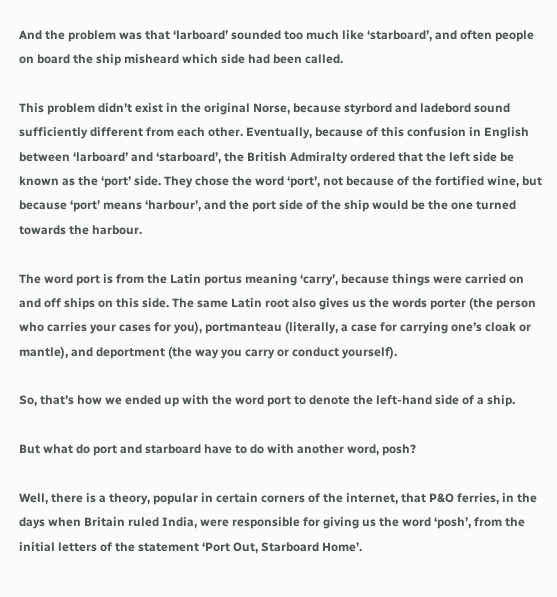And the problem was that ‘larboard’ sounded too much like ‘starboard’, and often people on board the ship misheard which side had been called.

This problem didn’t exist in the original Norse, because styrbord and ladebord sound sufficiently different from each other. Eventually, because of this confusion in English between ‘larboard’ and ‘starboard’, the British Admiralty ordered that the left side be known as the ‘port’ side. They chose the word ‘port’, not because of the fortified wine, but because ‘port’ means ‘harbour’, and the port side of the ship would be the one turned towards the harbour.

The word port is from the Latin portus meaning ‘carry’, because things were carried on and off ships on this side. The same Latin root also gives us the words porter (the person who carries your cases for you), portmanteau (literally, a case for carrying one’s cloak or mantle), and deportment (the way you carry or conduct yourself).

So, that’s how we ended up with the word port to denote the left-hand side of a ship.

But what do port and starboard have to do with another word, posh?

Well, there is a theory, popular in certain corners of the internet, that P&O ferries, in the days when Britain ruled India, were responsible for giving us the word ‘posh’, from the initial letters of the statement ‘Port Out, Starboard Home’.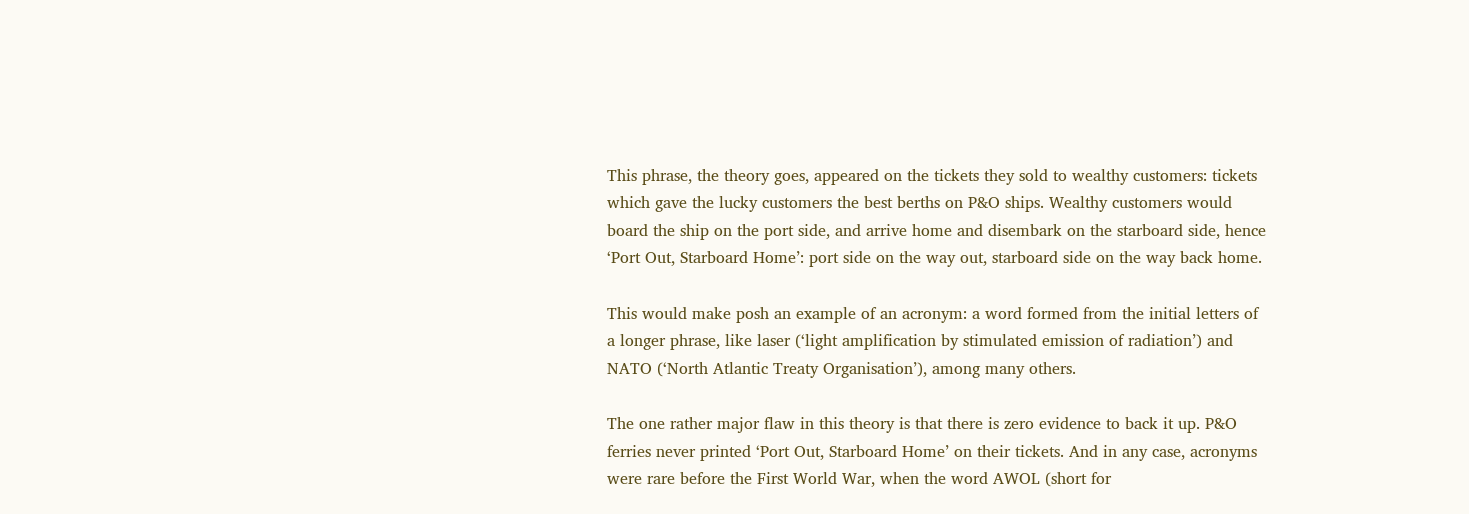This phrase, the theory goes, appeared on the tickets they sold to wealthy customers: tickets which gave the lucky customers the best berths on P&O ships. Wealthy customers would board the ship on the port side, and arrive home and disembark on the starboard side, hence ‘Port Out, Starboard Home’: port side on the way out, starboard side on the way back home.

This would make posh an example of an acronym: a word formed from the initial letters of a longer phrase, like laser (‘light amplification by stimulated emission of radiation’) and NATO (‘North Atlantic Treaty Organisation’), among many others.

The one rather major flaw in this theory is that there is zero evidence to back it up. P&O ferries never printed ‘Port Out, Starboard Home’ on their tickets. And in any case, acronyms were rare before the First World War, when the word AWOL (short for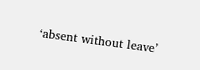‘absent without leave’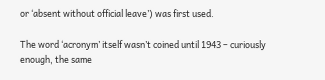or ‘absent without official leave’) was first used.

The word ‘acronym’ itself wasn’t coined until 1943 – curiously enough, the same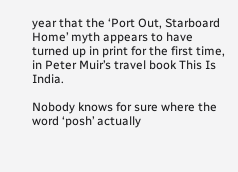year that the ‘Port Out, Starboard Home’ myth appears to have turned up in print for the first time, in Peter Muir’s travel book This Is India.

Nobody knows for sure where the word ‘posh’ actually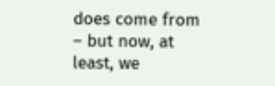does come from – but now, at least, we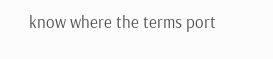know where the terms port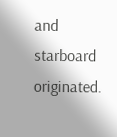and starboard originated.